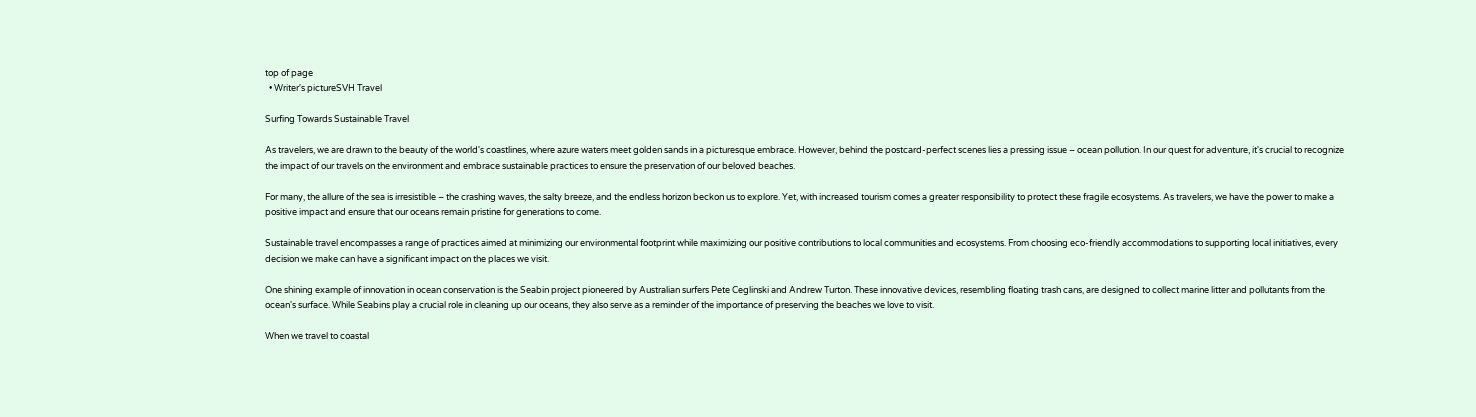top of page
  • Writer's pictureSVH Travel

Surfing Towards Sustainable Travel

As travelers, we are drawn to the beauty of the world's coastlines, where azure waters meet golden sands in a picturesque embrace. However, behind the postcard-perfect scenes lies a pressing issue – ocean pollution. In our quest for adventure, it's crucial to recognize the impact of our travels on the environment and embrace sustainable practices to ensure the preservation of our beloved beaches.

For many, the allure of the sea is irresistible – the crashing waves, the salty breeze, and the endless horizon beckon us to explore. Yet, with increased tourism comes a greater responsibility to protect these fragile ecosystems. As travelers, we have the power to make a positive impact and ensure that our oceans remain pristine for generations to come.

Sustainable travel encompasses a range of practices aimed at minimizing our environmental footprint while maximizing our positive contributions to local communities and ecosystems. From choosing eco-friendly accommodations to supporting local initiatives, every decision we make can have a significant impact on the places we visit.

One shining example of innovation in ocean conservation is the Seabin project pioneered by Australian surfers Pete Ceglinski and Andrew Turton. These innovative devices, resembling floating trash cans, are designed to collect marine litter and pollutants from the ocean's surface. While Seabins play a crucial role in cleaning up our oceans, they also serve as a reminder of the importance of preserving the beaches we love to visit.

When we travel to coastal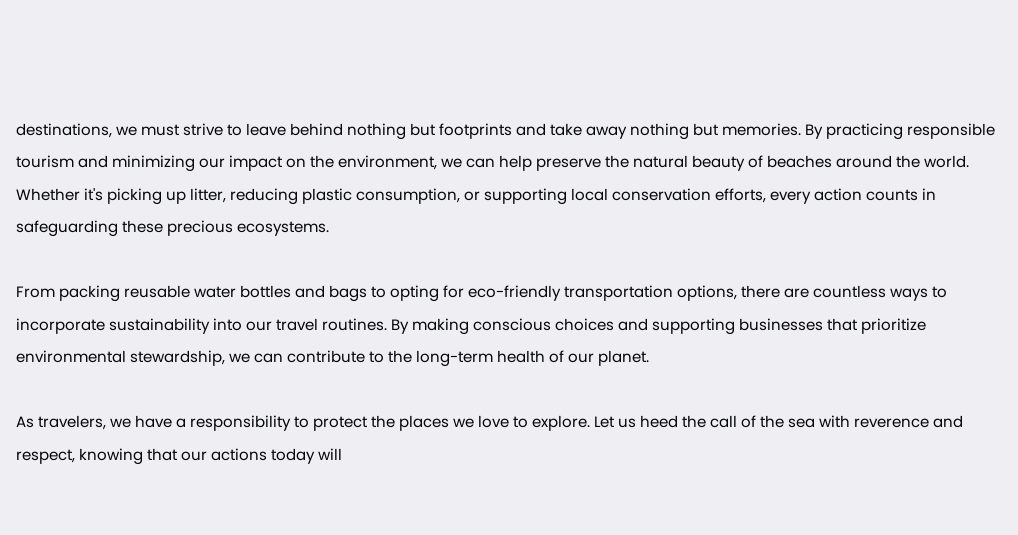destinations, we must strive to leave behind nothing but footprints and take away nothing but memories. By practicing responsible tourism and minimizing our impact on the environment, we can help preserve the natural beauty of beaches around the world. Whether it's picking up litter, reducing plastic consumption, or supporting local conservation efforts, every action counts in safeguarding these precious ecosystems.

From packing reusable water bottles and bags to opting for eco-friendly transportation options, there are countless ways to incorporate sustainability into our travel routines. By making conscious choices and supporting businesses that prioritize environmental stewardship, we can contribute to the long-term health of our planet.

As travelers, we have a responsibility to protect the places we love to explore. Let us heed the call of the sea with reverence and respect, knowing that our actions today will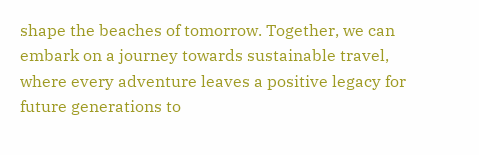shape the beaches of tomorrow. Together, we can embark on a journey towards sustainable travel, where every adventure leaves a positive legacy for future generations to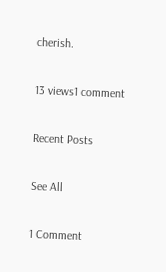cherish.

13 views1 comment

Recent Posts

See All

1 Comment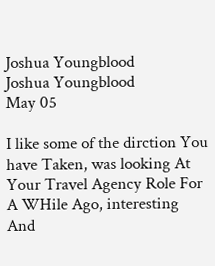Joshua Youngblood
Joshua Youngblood
May 05

I like some of the dirction You have Taken, was looking At Your Travel Agency Role For A WHile Ago, interesting And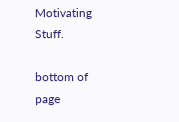Motivating Stuff.

bottom of page